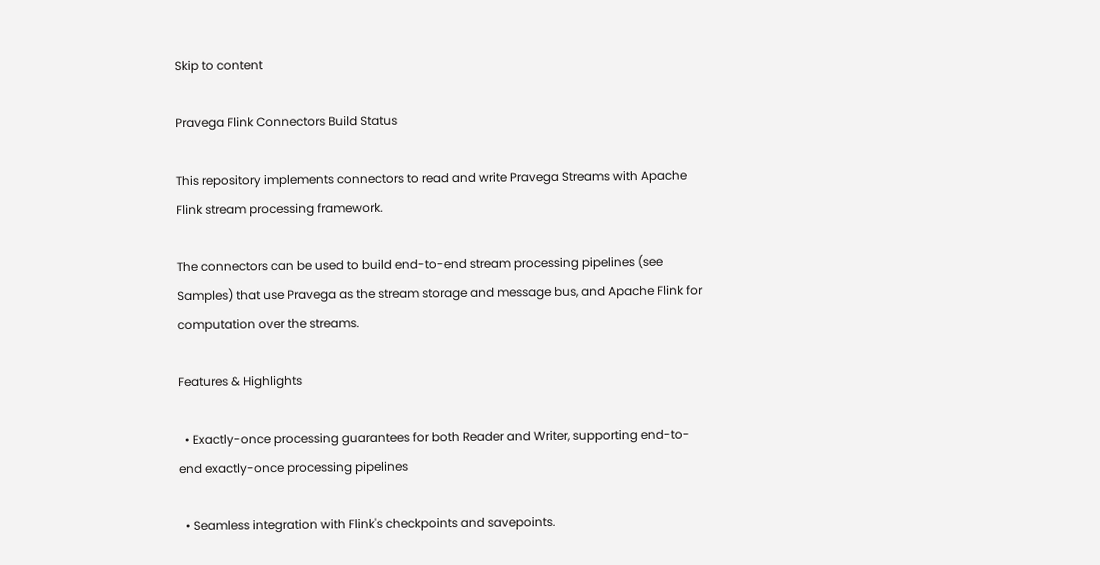Skip to content

Pravega Flink Connectors Build Status

This repository implements connectors to read and write Pravega Streams with Apache Flink stream processing framework.

The connectors can be used to build end-to-end stream processing pipelines (see Samples) that use Pravega as the stream storage and message bus, and Apache Flink for computation over the streams.

Features & Highlights

  • Exactly-once processing guarantees for both Reader and Writer, supporting end-to-end exactly-once processing pipelines

  • Seamless integration with Flink's checkpoints and savepoints.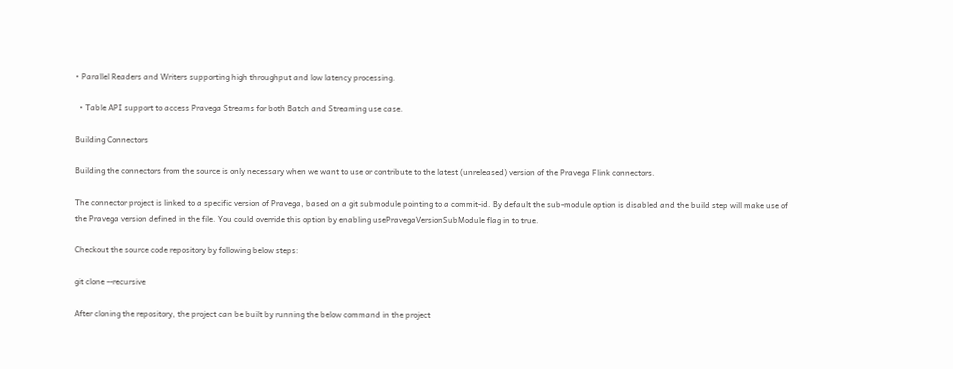• Parallel Readers and Writers supporting high throughput and low latency processing.

  • Table API support to access Pravega Streams for both Batch and Streaming use case.

Building Connectors

Building the connectors from the source is only necessary when we want to use or contribute to the latest (unreleased) version of the Pravega Flink connectors.

The connector project is linked to a specific version of Pravega, based on a git submodule pointing to a commit-id. By default the sub-module option is disabled and the build step will make use of the Pravega version defined in the file. You could override this option by enabling usePravegaVersionSubModule flag in to true.

Checkout the source code repository by following below steps:

git clone --recursive

After cloning the repository, the project can be built by running the below command in the project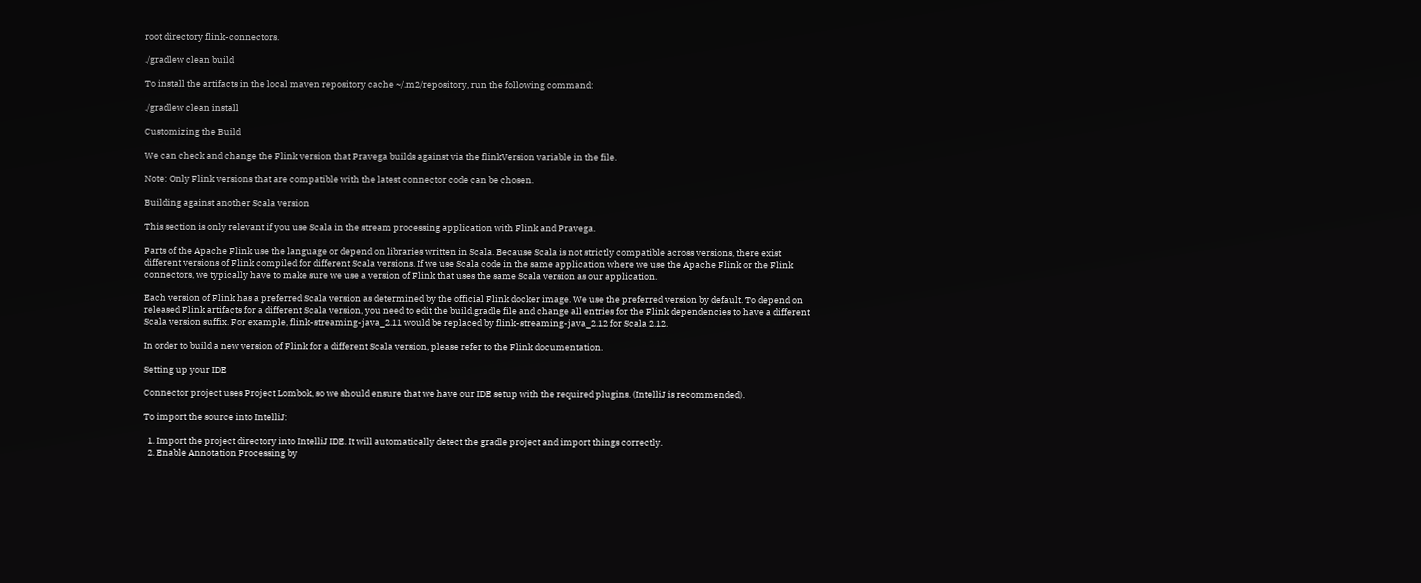root directory flink-connectors.

./gradlew clean build

To install the artifacts in the local maven repository cache ~/.m2/repository, run the following command:

./gradlew clean install

Customizing the Build

We can check and change the Flink version that Pravega builds against via the flinkVersion variable in the file.

Note: Only Flink versions that are compatible with the latest connector code can be chosen.

Building against another Scala version

This section is only relevant if you use Scala in the stream processing application with Flink and Pravega.

Parts of the Apache Flink use the language or depend on libraries written in Scala. Because Scala is not strictly compatible across versions, there exist different versions of Flink compiled for different Scala versions. If we use Scala code in the same application where we use the Apache Flink or the Flink connectors, we typically have to make sure we use a version of Flink that uses the same Scala version as our application.

Each version of Flink has a preferred Scala version as determined by the official Flink docker image. We use the preferred version by default. To depend on released Flink artifacts for a different Scala version, you need to edit the build.gradle file and change all entries for the Flink dependencies to have a different Scala version suffix. For example, flink-streaming-java_2.11 would be replaced by flink-streaming-java_2.12 for Scala 2.12.

In order to build a new version of Flink for a different Scala version, please refer to the Flink documentation.

Setting up your IDE

Connector project uses Project Lombok, so we should ensure that we have our IDE setup with the required plugins. (IntelliJ is recommended).

To import the source into IntelliJ:

  1. Import the project directory into IntelliJ IDE. It will automatically detect the gradle project and import things correctly.
  2. Enable Annotation Processing by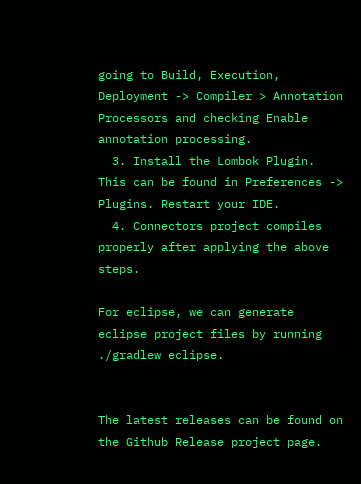going to Build, Execution, Deployment -> Compiler > Annotation Processors and checking Enable annotation processing.
  3. Install the Lombok Plugin. This can be found in Preferences -> Plugins. Restart your IDE.
  4. Connectors project compiles properly after applying the above steps.

For eclipse, we can generate eclipse project files by running ./gradlew eclipse.


The latest releases can be found on the Github Release project page.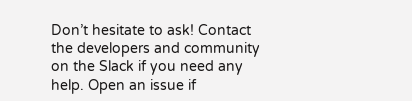Don’t hesitate to ask! Contact the developers and community on the Slack if you need any help. Open an issue if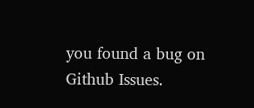you found a bug on Github Issues.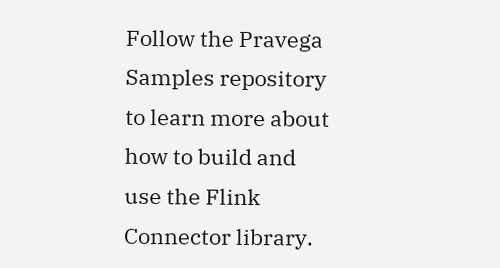Follow the Pravega Samples repository to learn more about how to build and use the Flink Connector library.